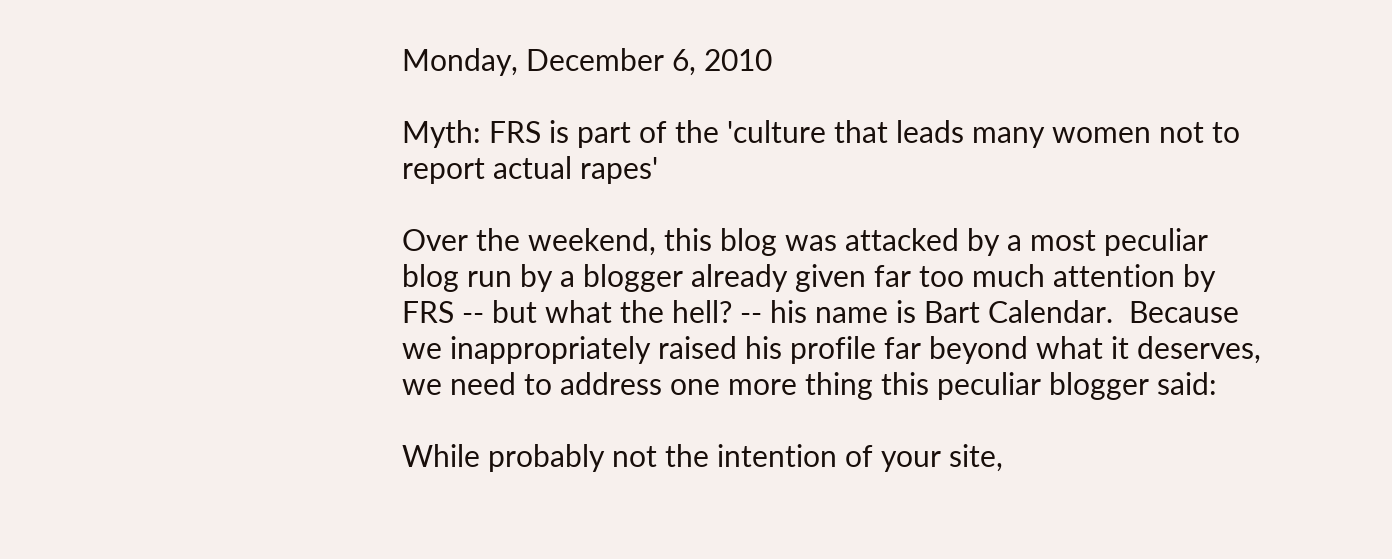Monday, December 6, 2010

Myth: FRS is part of the 'culture that leads many women not to report actual rapes'

Over the weekend, this blog was attacked by a most peculiar blog run by a blogger already given far too much attention by FRS -- but what the hell? -- his name is Bart Calendar.  Because we inappropriately raised his profile far beyond what it deserves, we need to address one more thing this peculiar blogger said:

While probably not the intention of your site,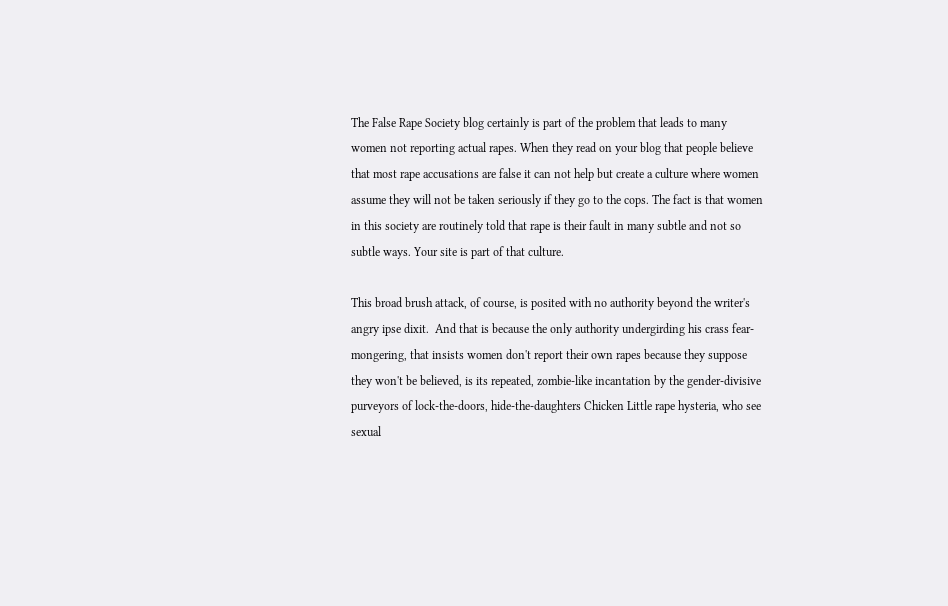The False Rape Society blog certainly is part of the problem that leads to many women not reporting actual rapes. When they read on your blog that people believe that most rape accusations are false it can not help but create a culture where women assume they will not be taken seriously if they go to the cops. The fact is that women in this society are routinely told that rape is their fault in many subtle and not so subtle ways. Your site is part of that culture.

This broad brush attack, of course, is posited with no authority beyond the writer's angry ipse dixit.  And that is because the only authority undergirding his crass fear-mongering, that insists women don't report their own rapes because they suppose they won't be believed, is its repeated, zombie-like incantation by the gender-divisive purveyors of lock-the-doors, hide-the-daughters Chicken Little rape hysteria, who see sexual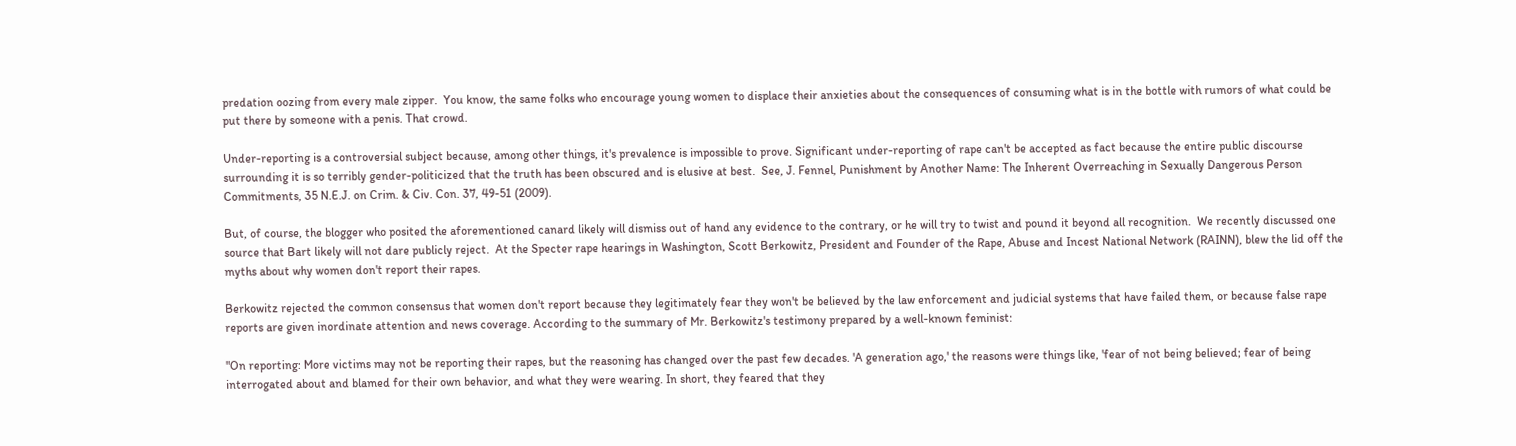predation oozing from every male zipper.  You know, the same folks who encourage young women to displace their anxieties about the consequences of consuming what is in the bottle with rumors of what could be put there by someone with a penis. That crowd.

Under-reporting is a controversial subject because, among other things, it's prevalence is impossible to prove. Significant under-reporting of rape can't be accepted as fact because the entire public discourse surrounding it is so terribly gender-politicized that the truth has been obscured and is elusive at best.  See, J. Fennel, Punishment by Another Name: The Inherent Overreaching in Sexually Dangerous Person Commitments, 35 N.E.J. on Crim. & Civ. Con. 37, 49-51 (2009).

But, of course, the blogger who posited the aforementioned canard likely will dismiss out of hand any evidence to the contrary, or he will try to twist and pound it beyond all recognition.  We recently discussed one source that Bart likely will not dare publicly reject.  At the Specter rape hearings in Washington, Scott Berkowitz, President and Founder of the Rape, Abuse and Incest National Network (RAINN), blew the lid off the myths about why women don't report their rapes.

Berkowitz rejected the common consensus that women don't report because they legitimately fear they won't be believed by the law enforcement and judicial systems that have failed them, or because false rape reports are given inordinate attention and news coverage. According to the summary of Mr. Berkowitz's testimony prepared by a well-known feminist:

"On reporting: More victims may not be reporting their rapes, but the reasoning has changed over the past few decades. 'A generation ago,' the reasons were things like, 'fear of not being believed; fear of being interrogated about and blamed for their own behavior, and what they were wearing. In short, they feared that they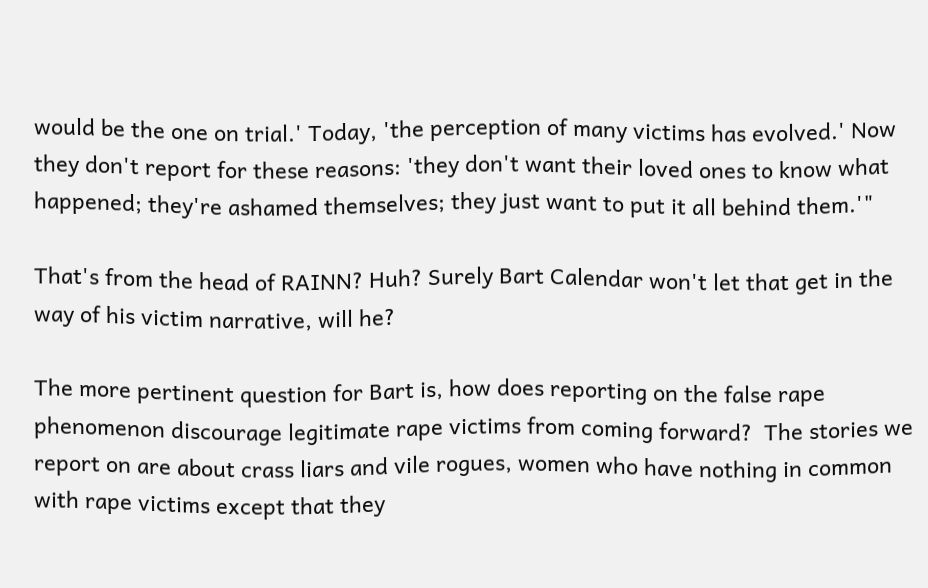would be the one on trial.' Today, 'the perception of many victims has evolved.' Now they don't report for these reasons: 'they don't want their loved ones to know what happened; they're ashamed themselves; they just want to put it all behind them.'"

That's from the head of RAINN? Huh? Surely Bart Calendar won't let that get in the way of his victim narrative, will he?

The more pertinent question for Bart is, how does reporting on the false rape phenomenon discourage legitimate rape victims from coming forward?  The stories we report on are about crass liars and vile rogues, women who have nothing in common with rape victims except that they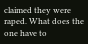claimed they were raped. What does the one have to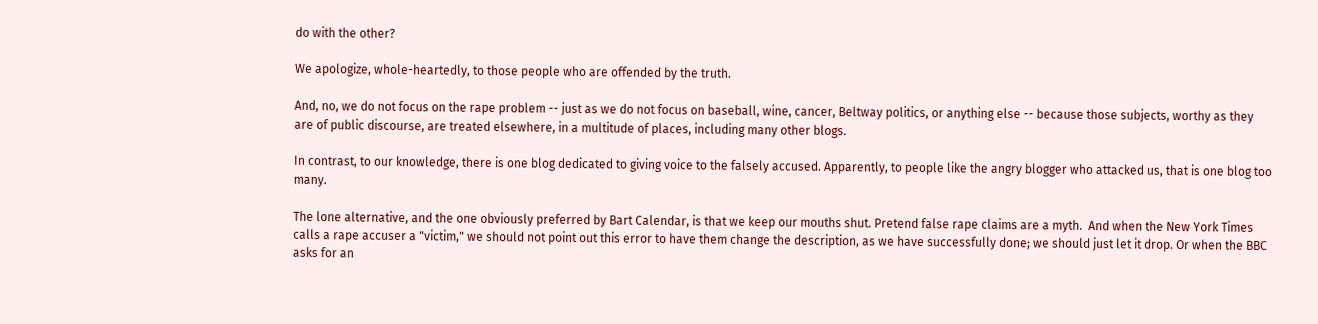do with the other?

We apologize, whole-heartedly, to those people who are offended by the truth.

And, no, we do not focus on the rape problem -- just as we do not focus on baseball, wine, cancer, Beltway politics, or anything else -- because those subjects, worthy as they are of public discourse, are treated elsewhere, in a multitude of places, including many other blogs.

In contrast, to our knowledge, there is one blog dedicated to giving voice to the falsely accused. Apparently, to people like the angry blogger who attacked us, that is one blog too many.

The lone alternative, and the one obviously preferred by Bart Calendar, is that we keep our mouths shut. Pretend false rape claims are a myth.  And when the New York Times calls a rape accuser a "victim," we should not point out this error to have them change the description, as we have successfully done; we should just let it drop. Or when the BBC asks for an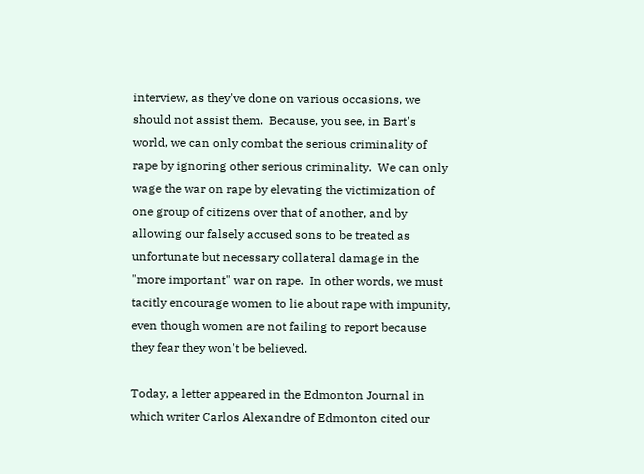interview, as they've done on various occasions, we should not assist them.  Because, you see, in Bart's world, we can only combat the serious criminality of rape by ignoring other serious criminality.  We can only wage the war on rape by elevating the victimization of one group of citizens over that of another, and by allowing our falsely accused sons to be treated as unfortunate but necessary collateral damage in the "more important" war on rape.  In other words, we must tacitly encourage women to lie about rape with impunity, even though women are not failing to report because they fear they won't be believed.

Today, a letter appeared in the Edmonton Journal in which writer Carlos Alexandre of Edmonton cited our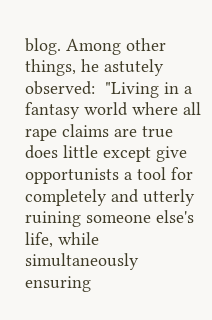blog. Among other things, he astutely observed:  "Living in a fantasy world where all rape claims are true does little except give opportunists a tool for completely and utterly ruining someone else's life, while simultaneously ensuring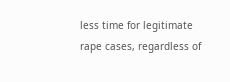less time for legitimate rape cases, regardless of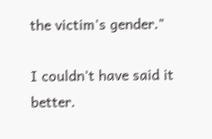the victim's gender."

I couldn't have said it better.